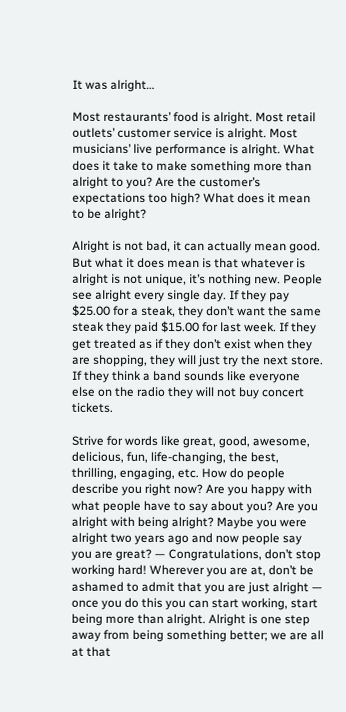It was alright…

Most restaurants’ food is alright. Most retail outlets’ customer service is alright. Most musicians’ live performance is alright. What does it take to make something more than alright to you? Are the customer’s expectations too high? What does it mean to be alright?

Alright is not bad, it can actually mean good. But what it does mean is that whatever is alright is not unique, it’s nothing new. People see alright every single day. If they pay $25.00 for a steak, they don’t want the same steak they paid $15.00 for last week. If they get treated as if they don’t exist when they are shopping, they will just try the next store. If they think a band sounds like everyone else on the radio they will not buy concert tickets.

Strive for words like great, good, awesome, delicious, fun, life-changing, the best, thrilling, engaging, etc. How do people describe you right now? Are you happy with what people have to say about you? Are you alright with being alright? Maybe you were alright two years ago and now people say you are great? — Congratulations, don’t stop working hard! Wherever you are at, don’t be ashamed to admit that you are just alright — once you do this you can start working, start being more than alright. Alright is one step away from being something better; we are all at that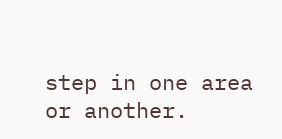step in one area or another.